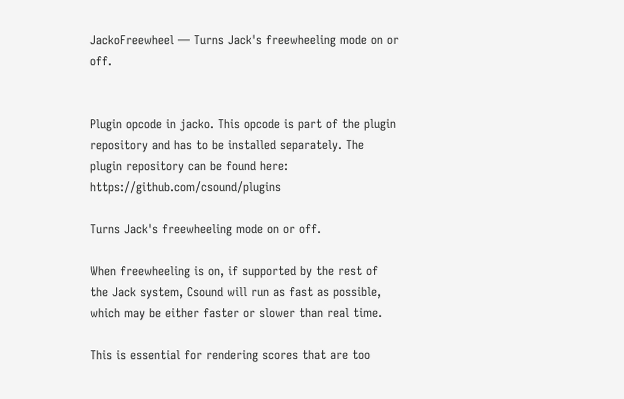JackoFreewheel — Turns Jack's freewheeling mode on or off.


Plugin opcode in jacko. This opcode is part of the plugin repository and has to be installed separately. The plugin repository can be found here: https://github.com/csound/plugins

Turns Jack's freewheeling mode on or off.

When freewheeling is on, if supported by the rest of the Jack system, Csound will run as fast as possible, which may be either faster or slower than real time.

This is essential for rendering scores that are too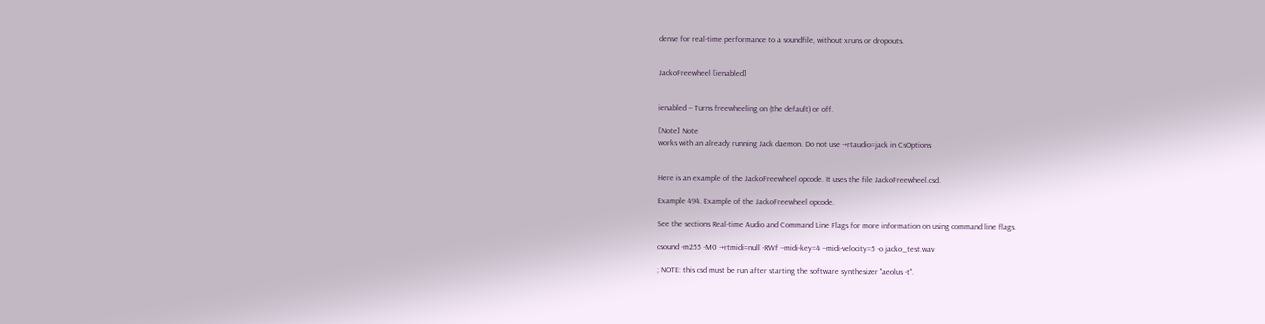dense for real-time performance to a soundfile, without xruns or dropouts.


JackoFreewheel [ienabled]


ienabled -- Turns freewheeling on (the default) or off.

[Note] Note
works with an already running Jack daemon. Do not use -+rtaudio=jack in CsOptions


Here is an example of the JackoFreewheel opcode. It uses the file JackoFreewheel.csd.

Example 494. Example of the JackoFreewheel opcode.

See the sections Real-time Audio and Command Line Flags for more information on using command line flags.

csound -m255 -M0 -+rtmidi=null -RWf --midi-key=4 --midi-velocity=5 -o jacko_test.wav

; NOTE: this csd must be run after starting the software synthesizer "aeolus -t".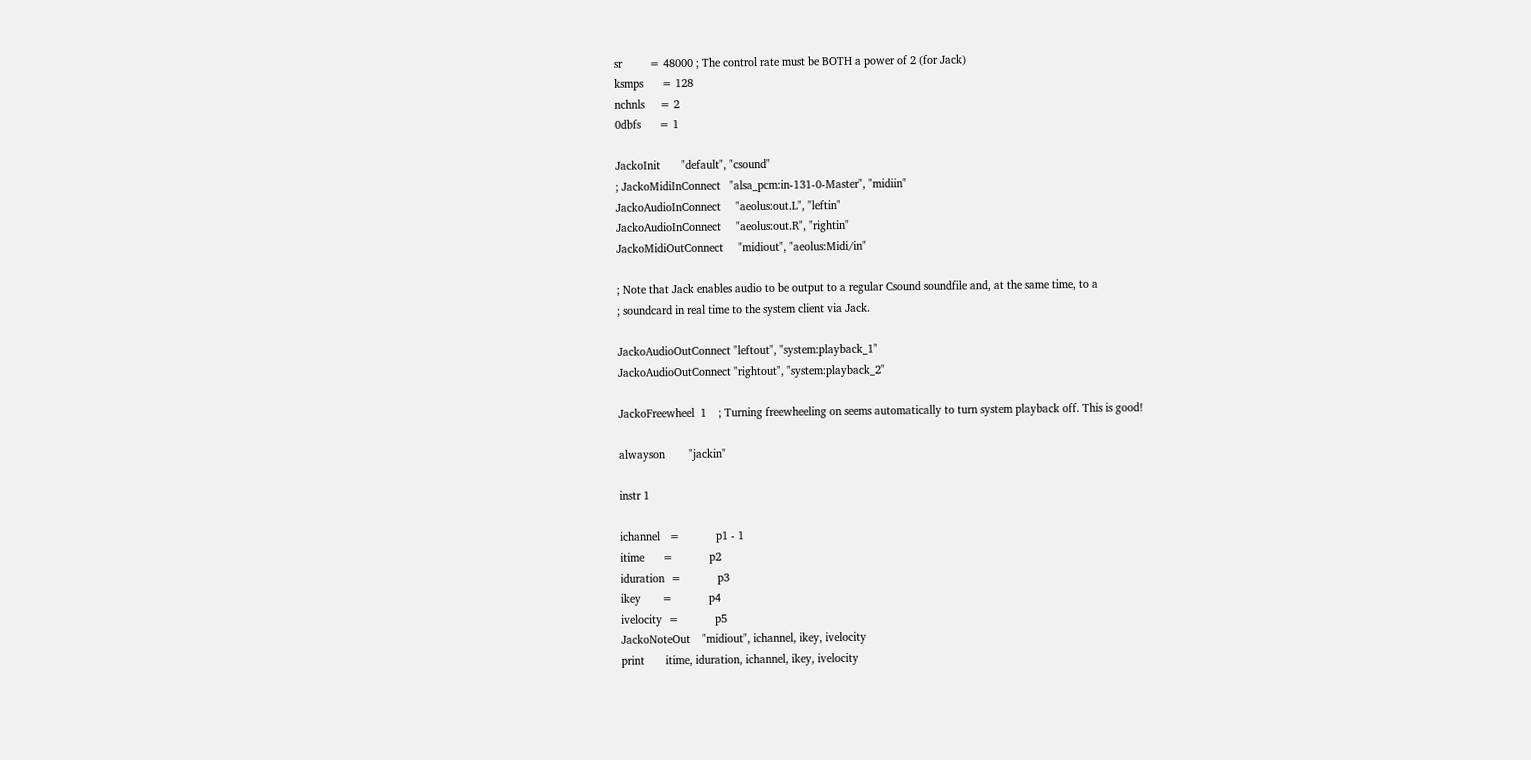sr         = 48000 ; The control rate must be BOTH a power of 2 (for Jack)
ksmps      = 128
nchnls     = 2
0dbfs      = 1

JackoInit       "default", "csound"
; JackoMidiInConnect   "alsa_pcm:in-131-0-Master", "midiin"
JackoAudioInConnect     "aeolus:out.L", "leftin"
JackoAudioInConnect     "aeolus:out.R", "rightin"
JackoMidiOutConnect     "midiout", "aeolus:Midi/in"

; Note that Jack enables audio to be output to a regular Csound soundfile and, at the same time, to a
; soundcard in real time to the system client via Jack.

JackoAudioOutConnect "leftout", "system:playback_1"
JackoAudioOutConnect "rightout", "system:playback_2"

JackoFreewheel  1    ; Turning freewheeling on seems automatically to turn system playback off. This is good!

alwayson        "jackin"

instr 1

ichannel   =            p1 - 1
itime      =            p2
iduration  =            p3
ikey       =            p4
ivelocity  =            p5
JackoNoteOut    "midiout", ichannel, ikey, ivelocity
print       itime, iduration, ichannel, ikey, ivelocity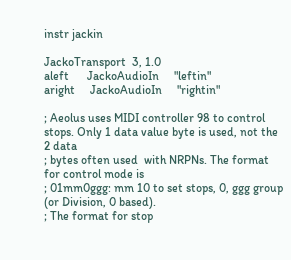instr jackin

JackoTransport  3, 1.0
aleft      JackoAudioIn     "leftin"
aright     JackoAudioIn     "rightin"

; Aeolus uses MIDI controller 98 to control stops. Only 1 data value byte is used, not the 2 data
; bytes often used  with NRPNs. The format for control mode is
; 01mm0ggg: mm 10 to set stops, 0, ggg group (or Division, 0 based).
; The format for stop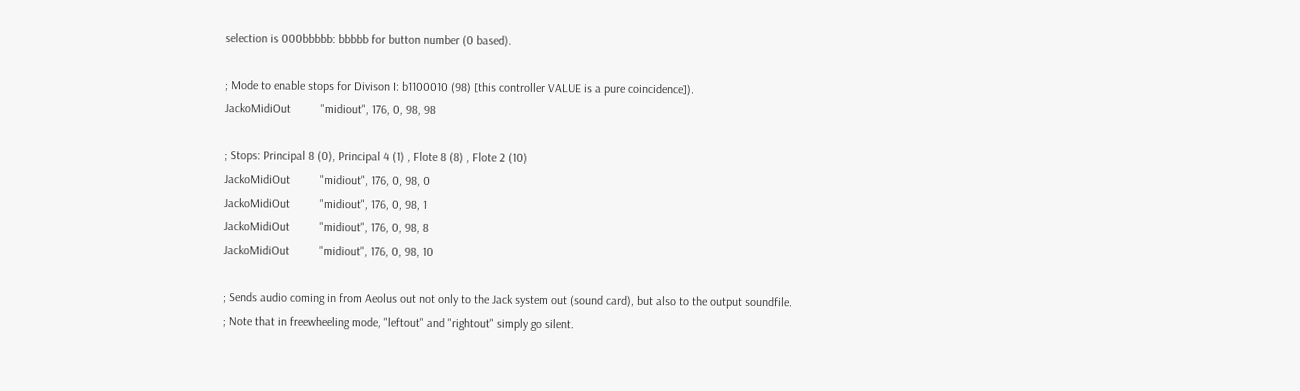selection is 000bbbbb: bbbbb for button number (0 based).

; Mode to enable stops for Divison I: b1100010 (98) [this controller VALUE is a pure coincidence]).
JackoMidiOut          "midiout", 176, 0, 98, 98

; Stops: Principal 8 (0), Principal 4 (1) , Flote 8 (8) , Flote 2 (10)
JackoMidiOut          "midiout", 176, 0, 98, 0
JackoMidiOut          "midiout", 176, 0, 98, 1
JackoMidiOut          "midiout", 176, 0, 98, 8
JackoMidiOut          "midiout", 176, 0, 98, 10

; Sends audio coming in from Aeolus out not only to the Jack system out (sound card), but also to the output soundfile.
; Note that in freewheeling mode, "leftout" and "rightout" simply go silent.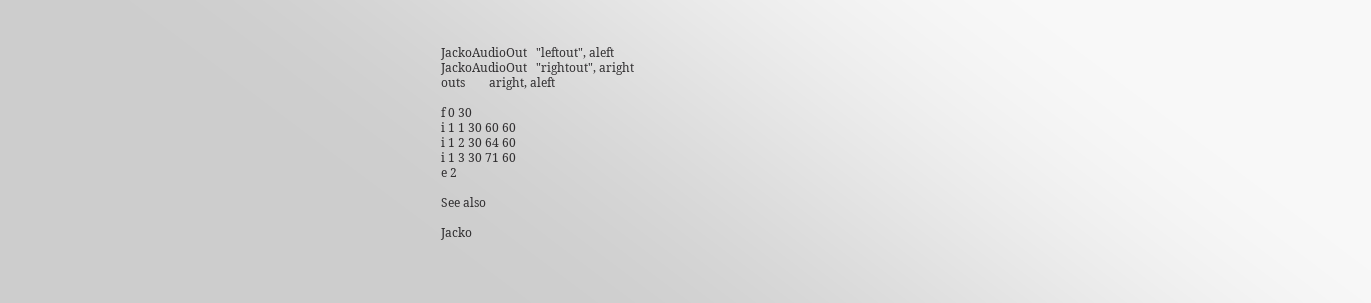JackoAudioOut   "leftout", aleft
JackoAudioOut   "rightout", aright
outs        aright, aleft

f 0 30
i 1 1 30 60 60
i 1 2 30 64 60
i 1 3 30 71 60
e 2

See also

Jacko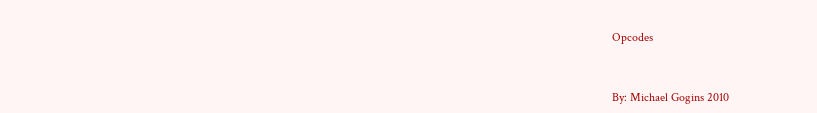Opcodes


By: Michael Gogins 2010